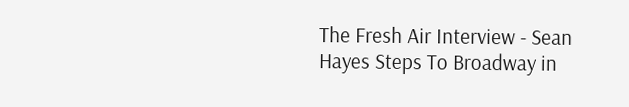The Fresh Air Interview - Sean Hayes Steps To Broadway in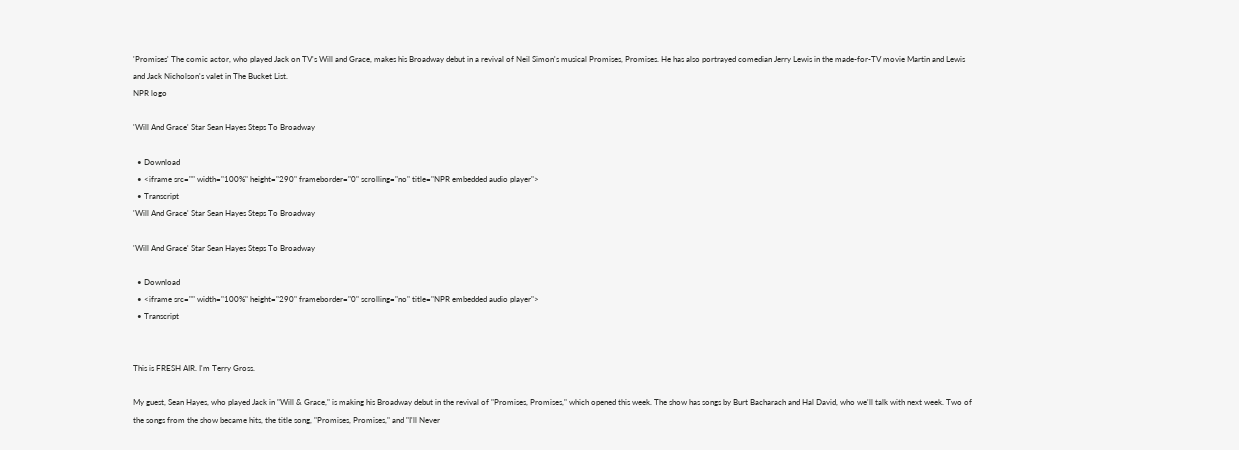'Promises' The comic actor, who played Jack on TV's Will and Grace, makes his Broadway debut in a revival of Neil Simon's musical Promises, Promises. He has also portrayed comedian Jerry Lewis in the made-for-TV movie Martin and Lewis and Jack Nicholson's valet in The Bucket List.
NPR logo

'Will And Grace' Star Sean Hayes Steps To Broadway

  • Download
  • <iframe src="" width="100%" height="290" frameborder="0" scrolling="no" title="NPR embedded audio player">
  • Transcript
'Will And Grace' Star Sean Hayes Steps To Broadway

'Will And Grace' Star Sean Hayes Steps To Broadway

  • Download
  • <iframe src="" width="100%" height="290" frameborder="0" scrolling="no" title="NPR embedded audio player">
  • Transcript


This is FRESH AIR. I'm Terry Gross.

My guest, Sean Hayes, who played Jack in "Will & Grace," is making his Broadway debut in the revival of "Promises, Promises," which opened this week. The show has songs by Burt Bacharach and Hal David, who we'll talk with next week. Two of the songs from the show became hits, the title song, "Promises, Promises," and "I'll Never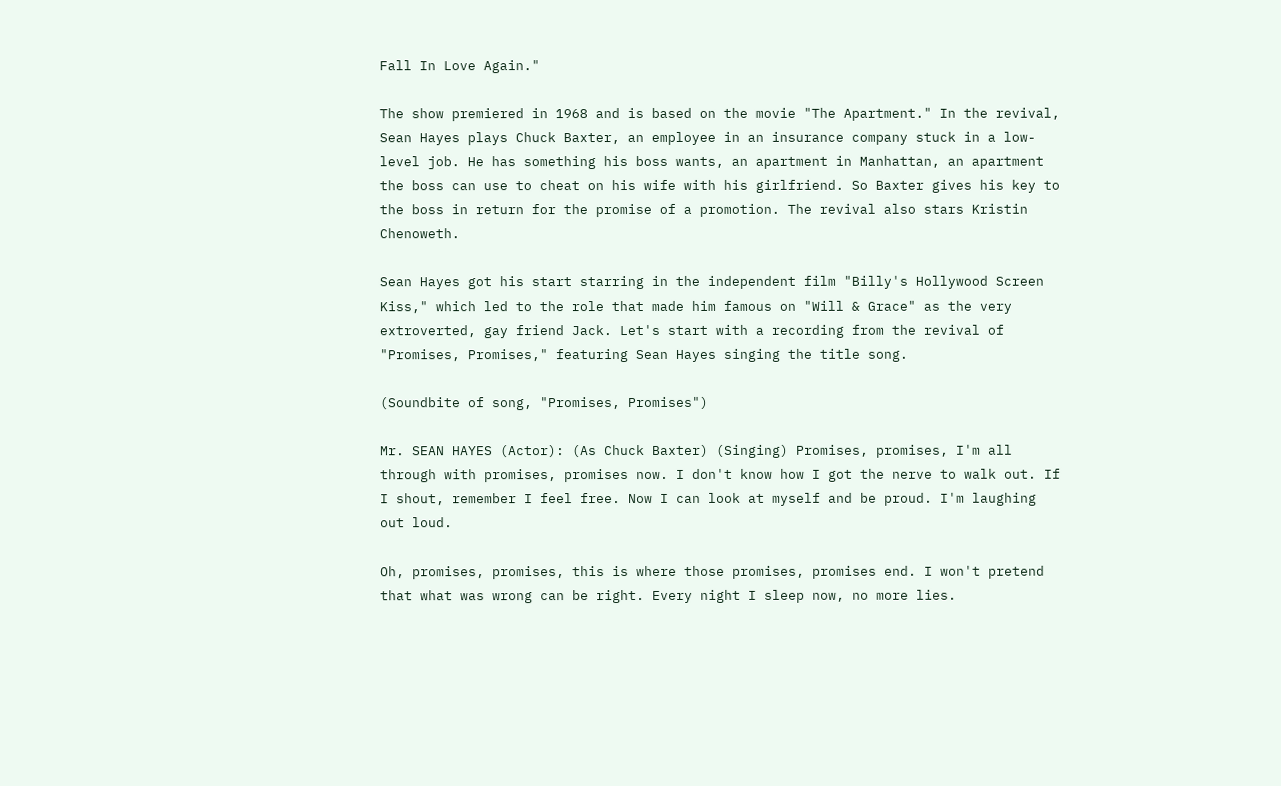Fall In Love Again."

The show premiered in 1968 and is based on the movie "The Apartment." In the revival, Sean Hayes plays Chuck Baxter, an employee in an insurance company stuck in a low-level job. He has something his boss wants, an apartment in Manhattan, an apartment the boss can use to cheat on his wife with his girlfriend. So Baxter gives his key to the boss in return for the promise of a promotion. The revival also stars Kristin Chenoweth.

Sean Hayes got his start starring in the independent film "Billy's Hollywood Screen Kiss," which led to the role that made him famous on "Will & Grace" as the very extroverted, gay friend Jack. Let's start with a recording from the revival of "Promises, Promises," featuring Sean Hayes singing the title song.

(Soundbite of song, "Promises, Promises")

Mr. SEAN HAYES (Actor): (As Chuck Baxter) (Singing) Promises, promises, I'm all through with promises, promises now. I don't know how I got the nerve to walk out. If I shout, remember I feel free. Now I can look at myself and be proud. I'm laughing out loud.

Oh, promises, promises, this is where those promises, promises end. I won't pretend that what was wrong can be right. Every night I sleep now, no more lies.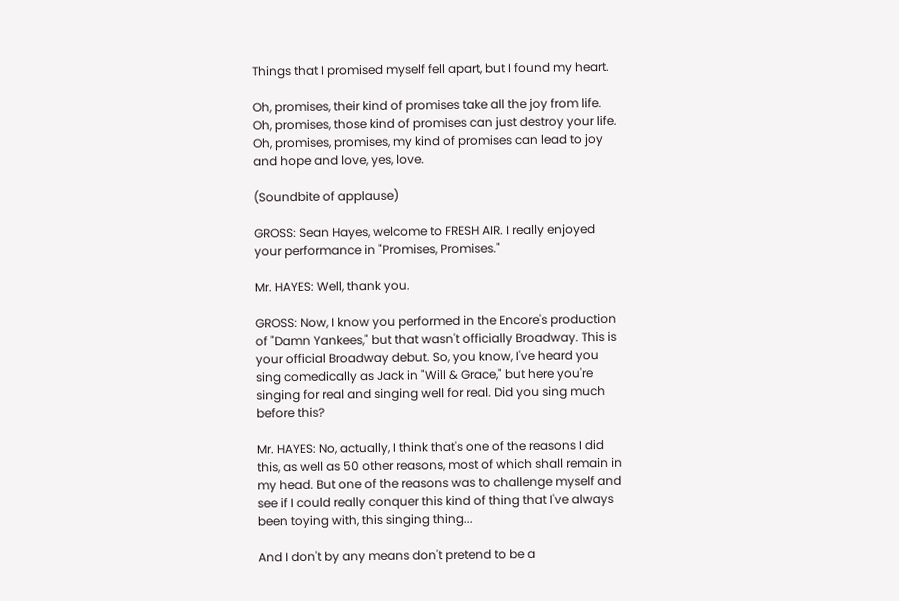Things that I promised myself fell apart, but I found my heart.

Oh, promises, their kind of promises take all the joy from life. Oh, promises, those kind of promises can just destroy your life. Oh, promises, promises, my kind of promises can lead to joy and hope and love, yes, love.

(Soundbite of applause)

GROSS: Sean Hayes, welcome to FRESH AIR. I really enjoyed your performance in "Promises, Promises."

Mr. HAYES: Well, thank you.

GROSS: Now, I know you performed in the Encore's production of "Damn Yankees," but that wasn't officially Broadway. This is your official Broadway debut. So, you know, I've heard you sing comedically as Jack in "Will & Grace," but here you're singing for real and singing well for real. Did you sing much before this?

Mr. HAYES: No, actually, I think that's one of the reasons I did this, as well as 50 other reasons, most of which shall remain in my head. But one of the reasons was to challenge myself and see if I could really conquer this kind of thing that I've always been toying with, this singing thing...

And I don't by any means don't pretend to be a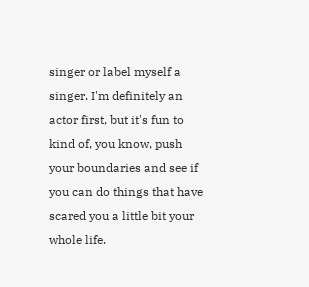singer or label myself a singer. I'm definitely an actor first, but it's fun to kind of, you know, push your boundaries and see if you can do things that have scared you a little bit your whole life.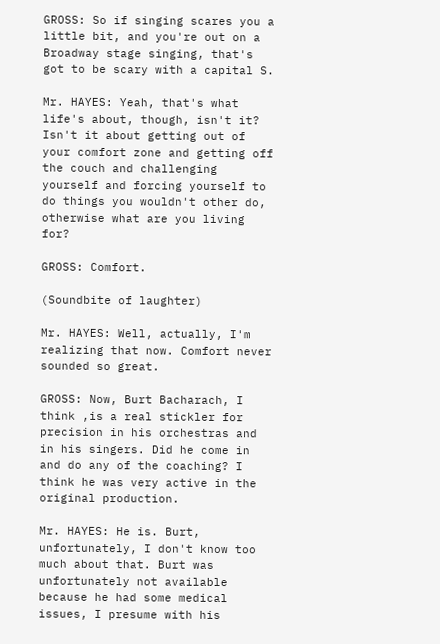GROSS: So if singing scares you a little bit, and you're out on a Broadway stage singing, that's got to be scary with a capital S.

Mr. HAYES: Yeah, that's what life's about, though, isn't it? Isn't it about getting out of your comfort zone and getting off the couch and challenging yourself and forcing yourself to do things you wouldn't other do, otherwise what are you living for?

GROSS: Comfort.

(Soundbite of laughter)

Mr. HAYES: Well, actually, I'm realizing that now. Comfort never sounded so great.

GROSS: Now, Burt Bacharach, I think ,is a real stickler for precision in his orchestras and in his singers. Did he come in and do any of the coaching? I think he was very active in the original production.

Mr. HAYES: He is. Burt, unfortunately, I don't know too much about that. Burt was unfortunately not available because he had some medical issues, I presume with his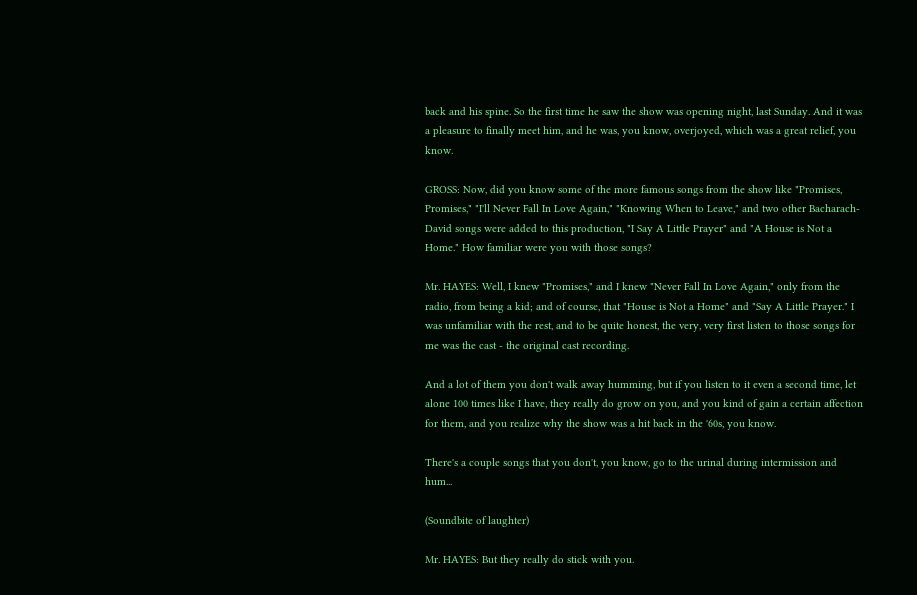back and his spine. So the first time he saw the show was opening night, last Sunday. And it was a pleasure to finally meet him, and he was, you know, overjoyed, which was a great relief, you know.

GROSS: Now, did you know some of the more famous songs from the show like "Promises, Promises," "I'll Never Fall In Love Again," "Knowing When to Leave," and two other Bacharach-David songs were added to this production, "I Say A Little Prayer" and "A House is Not a Home." How familiar were you with those songs?

Mr. HAYES: Well, I knew "Promises," and I knew "Never Fall In Love Again," only from the radio, from being a kid; and of course, that "House is Not a Home" and "Say A Little Prayer." I was unfamiliar with the rest, and to be quite honest, the very, very first listen to those songs for me was the cast - the original cast recording.

And a lot of them you don't walk away humming, but if you listen to it even a second time, let alone 100 times like I have, they really do grow on you, and you kind of gain a certain affection for them, and you realize why the show was a hit back in the '60s, you know.

There's a couple songs that you don't, you know, go to the urinal during intermission and hum...

(Soundbite of laughter)

Mr. HAYES: But they really do stick with you.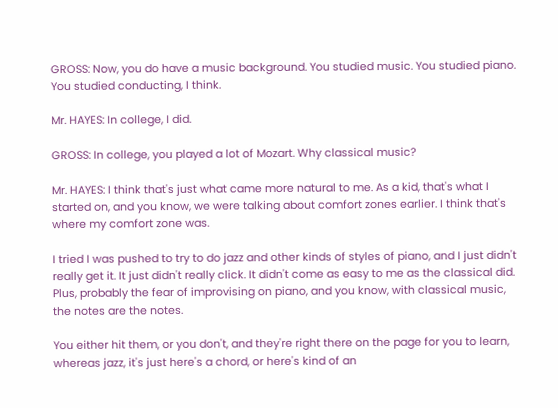GROSS: Now, you do have a music background. You studied music. You studied piano. You studied conducting, I think.

Mr. HAYES: In college, I did.

GROSS: In college, you played a lot of Mozart. Why classical music?

Mr. HAYES: I think that's just what came more natural to me. As a kid, that's what I started on, and you know, we were talking about comfort zones earlier. I think that's where my comfort zone was.

I tried I was pushed to try to do jazz and other kinds of styles of piano, and I just didn't really get it. It just didn't really click. It didn't come as easy to me as the classical did. Plus, probably the fear of improvising on piano, and you know, with classical music, the notes are the notes.

You either hit them, or you don't, and they're right there on the page for you to learn, whereas jazz, it's just here's a chord, or here's kind of an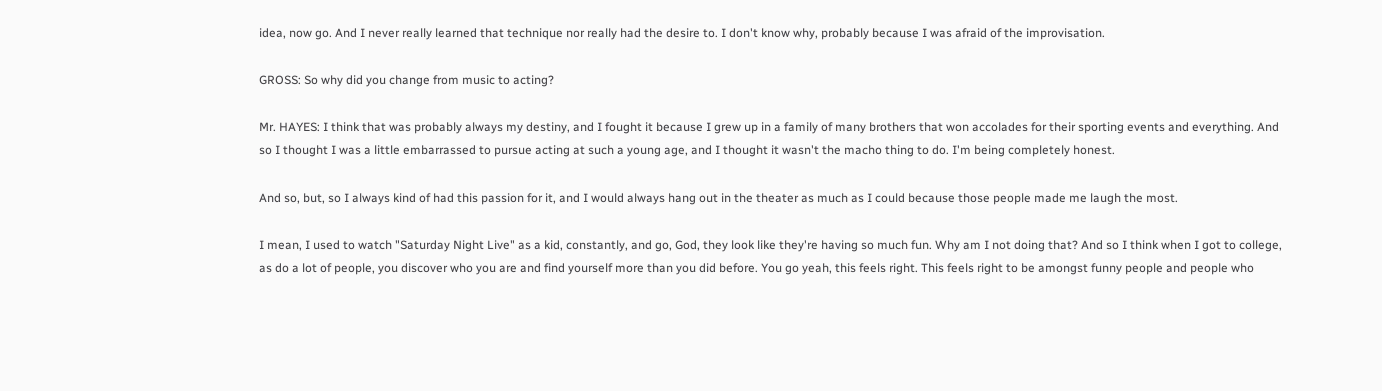idea, now go. And I never really learned that technique nor really had the desire to. I don't know why, probably because I was afraid of the improvisation.

GROSS: So why did you change from music to acting?

Mr. HAYES: I think that was probably always my destiny, and I fought it because I grew up in a family of many brothers that won accolades for their sporting events and everything. And so I thought I was a little embarrassed to pursue acting at such a young age, and I thought it wasn't the macho thing to do. I'm being completely honest.

And so, but, so I always kind of had this passion for it, and I would always hang out in the theater as much as I could because those people made me laugh the most.

I mean, I used to watch "Saturday Night Live" as a kid, constantly, and go, God, they look like they're having so much fun. Why am I not doing that? And so I think when I got to college, as do a lot of people, you discover who you are and find yourself more than you did before. You go yeah, this feels right. This feels right to be amongst funny people and people who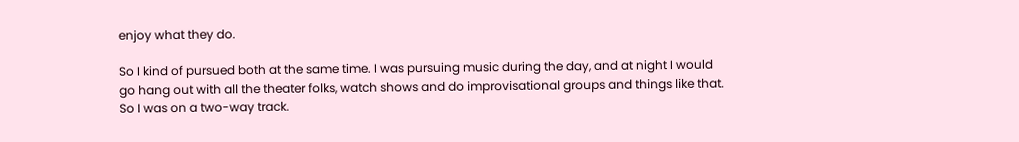enjoy what they do.

So I kind of pursued both at the same time. I was pursuing music during the day, and at night I would go hang out with all the theater folks, watch shows and do improvisational groups and things like that. So I was on a two-way track.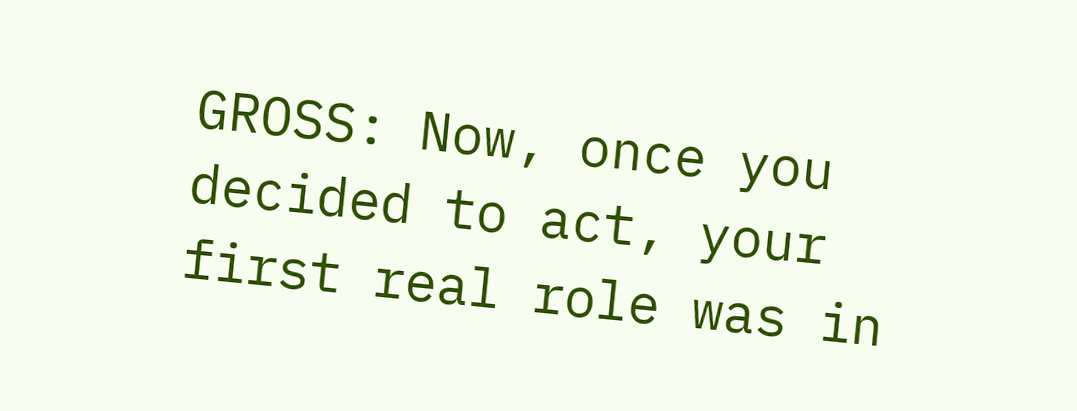GROSS: Now, once you decided to act, your first real role was in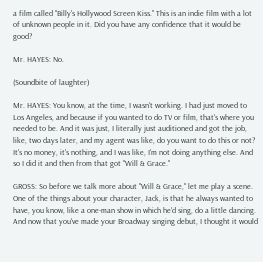a film called "Billy's Hollywood Screen Kiss." This is an indie film with a lot of unknown people in it. Did you have any confidence that it would be good?

Mr. HAYES: No.

(Soundbite of laughter)

Mr. HAYES: You know, at the time, I wasn't working. I had just moved to Los Angeles, and because if you wanted to do TV or film, that's where you needed to be. And it was just, I literally just auditioned and got the job, like, two days later, and my agent was like, do you want to do this or not? It's no money, it's nothing, and I was like, I'm not doing anything else. And so I did it and then from that got "Will & Grace."

GROSS: So before we talk more about "Will & Grace," let me play a scene. One of the things about your character, Jack, is that he always wanted to have, you know, like a one-man show in which he'd sing, do a little dancing. And now that you've made your Broadway singing debut, I thought it would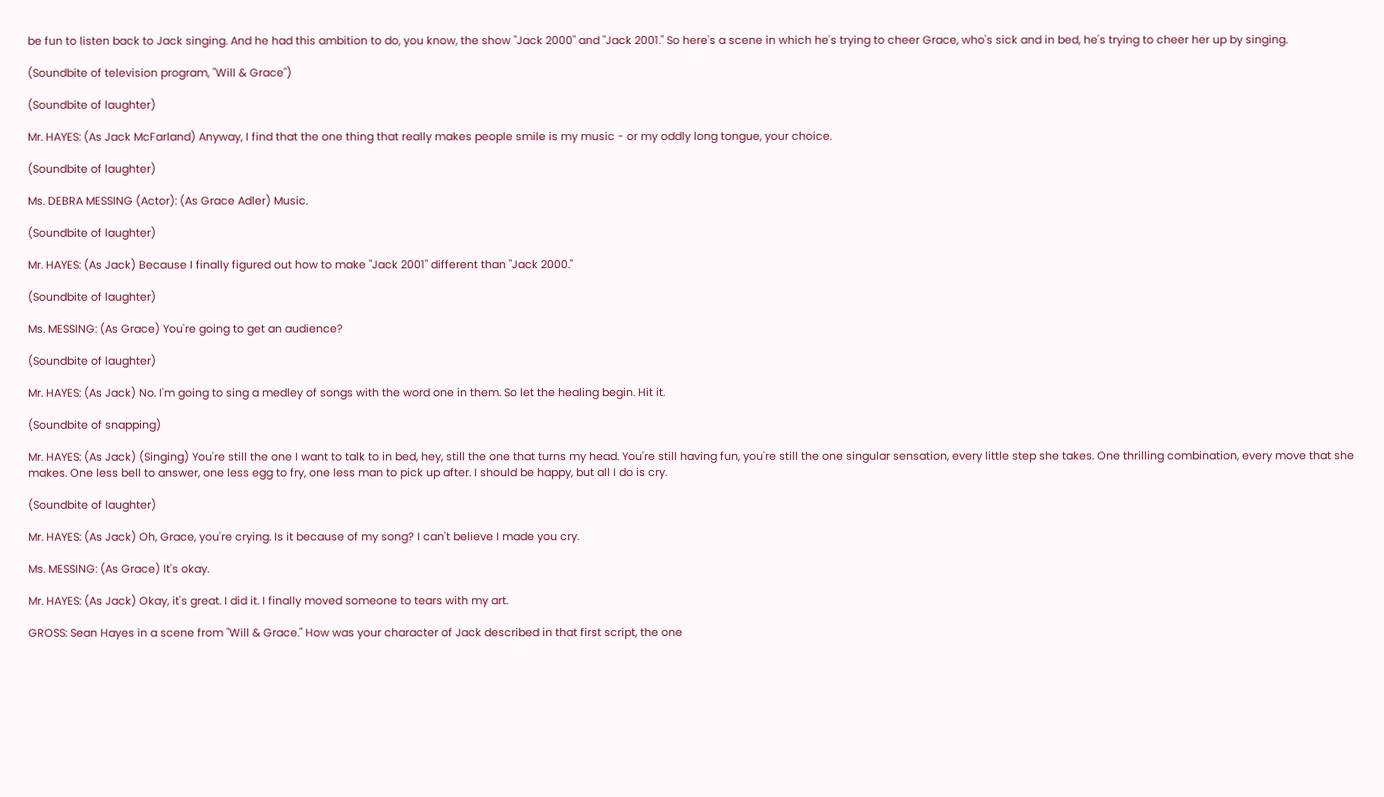be fun to listen back to Jack singing. And he had this ambition to do, you know, the show "Jack 2000" and "Jack 2001." So here's a scene in which he's trying to cheer Grace, who's sick and in bed, he's trying to cheer her up by singing.

(Soundbite of television program, "Will & Grace")

(Soundbite of laughter)

Mr. HAYES: (As Jack McFarland) Anyway, I find that the one thing that really makes people smile is my music - or my oddly long tongue, your choice.

(Soundbite of laughter)

Ms. DEBRA MESSING (Actor): (As Grace Adler) Music.

(Soundbite of laughter)

Mr. HAYES: (As Jack) Because I finally figured out how to make "Jack 2001" different than "Jack 2000."

(Soundbite of laughter)

Ms. MESSING: (As Grace) You're going to get an audience?

(Soundbite of laughter)

Mr. HAYES: (As Jack) No. I'm going to sing a medley of songs with the word one in them. So let the healing begin. Hit it.

(Soundbite of snapping)

Mr. HAYES: (As Jack) (Singing) You're still the one I want to talk to in bed, hey, still the one that turns my head. You're still having fun, you're still the one singular sensation, every little step she takes. One thrilling combination, every move that she makes. One less bell to answer, one less egg to fry, one less man to pick up after. I should be happy, but all I do is cry.

(Soundbite of laughter)

Mr. HAYES: (As Jack) Oh, Grace, you're crying. Is it because of my song? I can't believe I made you cry.

Ms. MESSING: (As Grace) It's okay.

Mr. HAYES: (As Jack) Okay, it's great. I did it. I finally moved someone to tears with my art.

GROSS: Sean Hayes in a scene from "Will & Grace." How was your character of Jack described in that first script, the one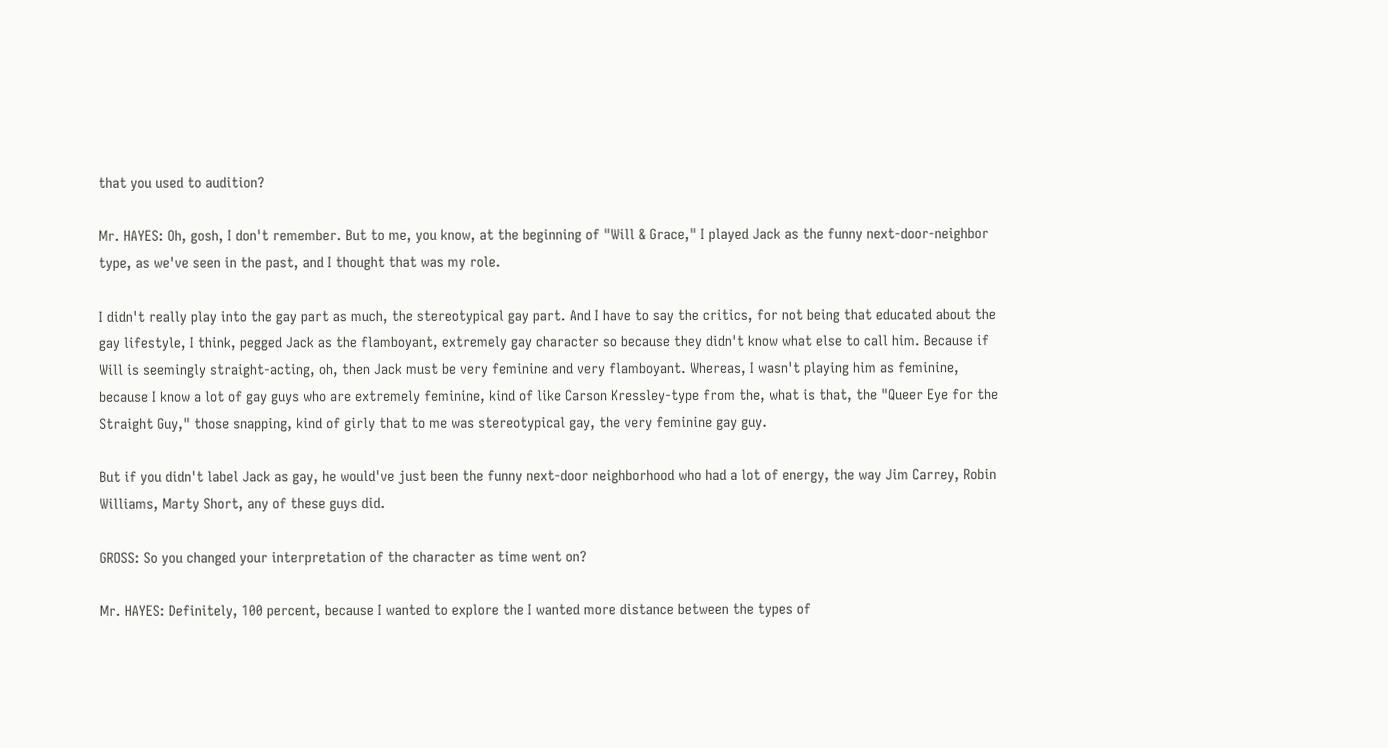that you used to audition?

Mr. HAYES: Oh, gosh, I don't remember. But to me, you know, at the beginning of "Will & Grace," I played Jack as the funny next-door-neighbor type, as we've seen in the past, and I thought that was my role.

I didn't really play into the gay part as much, the stereotypical gay part. And I have to say the critics, for not being that educated about the gay lifestyle, I think, pegged Jack as the flamboyant, extremely gay character so because they didn't know what else to call him. Because if Will is seemingly straight-acting, oh, then Jack must be very feminine and very flamboyant. Whereas, I wasn't playing him as feminine, because I know a lot of gay guys who are extremely feminine, kind of like Carson Kressley-type from the, what is that, the "Queer Eye for the Straight Guy," those snapping, kind of girly that to me was stereotypical gay, the very feminine gay guy.

But if you didn't label Jack as gay, he would've just been the funny next-door neighborhood who had a lot of energy, the way Jim Carrey, Robin Williams, Marty Short, any of these guys did.

GROSS: So you changed your interpretation of the character as time went on?

Mr. HAYES: Definitely, 100 percent, because I wanted to explore the I wanted more distance between the types of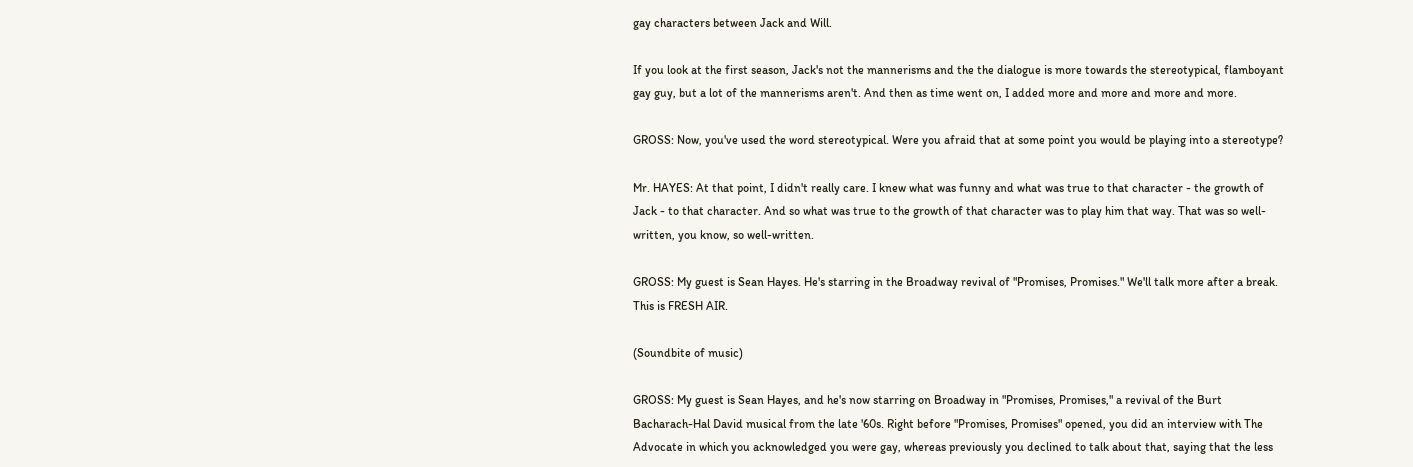gay characters between Jack and Will.

If you look at the first season, Jack's not the mannerisms and the the dialogue is more towards the stereotypical, flamboyant gay guy, but a lot of the mannerisms aren't. And then as time went on, I added more and more and more and more.

GROSS: Now, you've used the word stereotypical. Were you afraid that at some point you would be playing into a stereotype?

Mr. HAYES: At that point, I didn't really care. I knew what was funny and what was true to that character - the growth of Jack - to that character. And so what was true to the growth of that character was to play him that way. That was so well-written, you know, so well-written.

GROSS: My guest is Sean Hayes. He's starring in the Broadway revival of "Promises, Promises." We'll talk more after a break. This is FRESH AIR.

(Soundbite of music)

GROSS: My guest is Sean Hayes, and he's now starring on Broadway in "Promises, Promises," a revival of the Burt Bacharach-Hal David musical from the late '60s. Right before "Promises, Promises" opened, you did an interview with The Advocate in which you acknowledged you were gay, whereas previously you declined to talk about that, saying that the less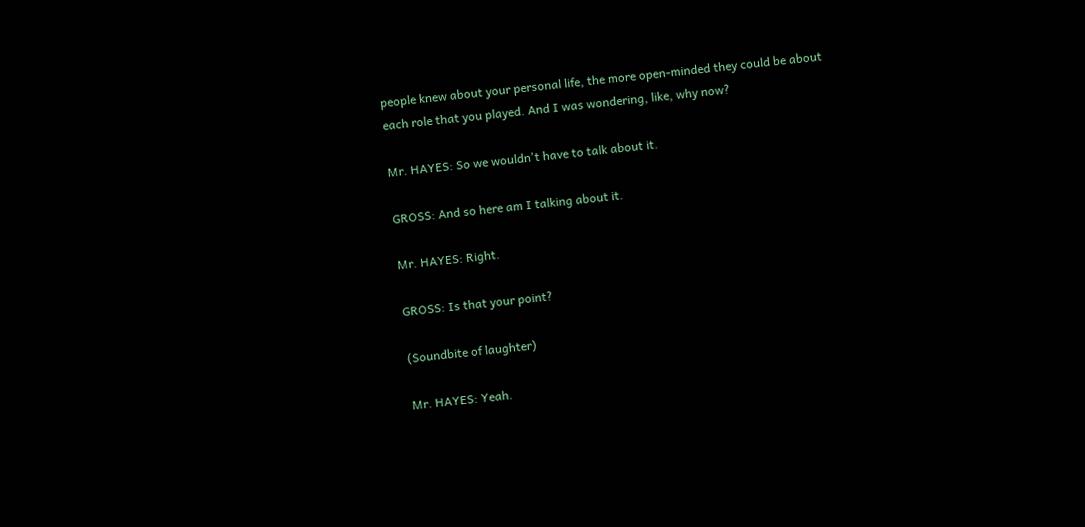people knew about your personal life, the more open-minded they could be about each role that you played. And I was wondering, like, why now?

Mr. HAYES: So we wouldn't have to talk about it.

GROSS: And so here am I talking about it.

Mr. HAYES: Right.

GROSS: Is that your point?

(Soundbite of laughter)

Mr. HAYES: Yeah.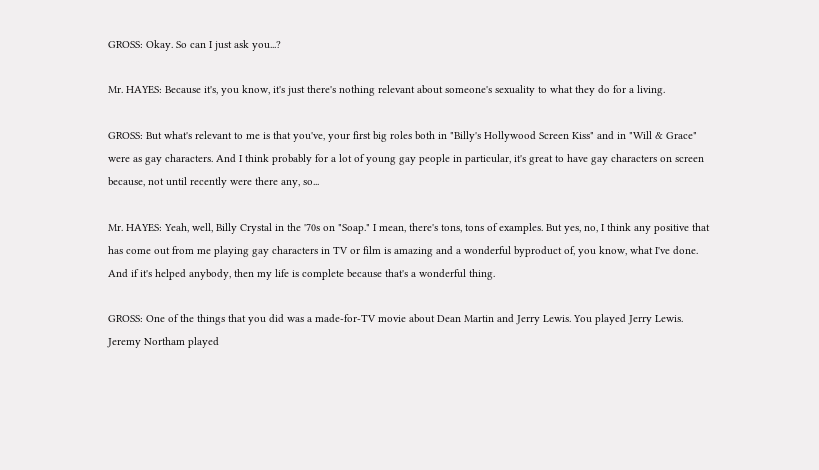GROSS: Okay. So can I just ask you...?

Mr. HAYES: Because it's, you know, it's just there's nothing relevant about someone's sexuality to what they do for a living.

GROSS: But what's relevant to me is that you've, your first big roles both in "Billy's Hollywood Screen Kiss" and in "Will & Grace" were as gay characters. And I think probably for a lot of young gay people in particular, it's great to have gay characters on screen because, not until recently were there any, so...

Mr. HAYES: Yeah, well, Billy Crystal in the '70s on "Soap." I mean, there's tons, tons of examples. But yes, no, I think any positive that has come out from me playing gay characters in TV or film is amazing and a wonderful byproduct of, you know, what I've done. And if it's helped anybody, then my life is complete because that's a wonderful thing.

GROSS: One of the things that you did was a made-for-TV movie about Dean Martin and Jerry Lewis. You played Jerry Lewis. Jeremy Northam played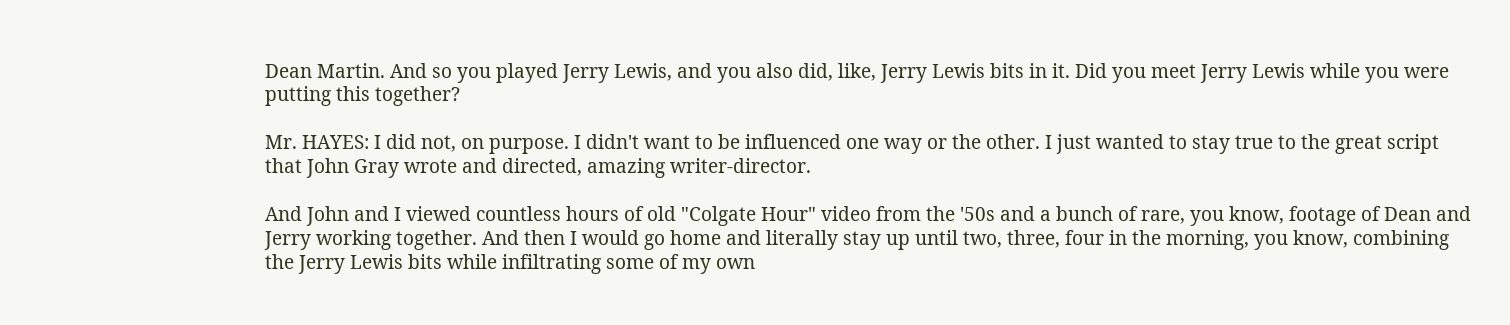Dean Martin. And so you played Jerry Lewis, and you also did, like, Jerry Lewis bits in it. Did you meet Jerry Lewis while you were putting this together?

Mr. HAYES: I did not, on purpose. I didn't want to be influenced one way or the other. I just wanted to stay true to the great script that John Gray wrote and directed, amazing writer-director.

And John and I viewed countless hours of old "Colgate Hour" video from the '50s and a bunch of rare, you know, footage of Dean and Jerry working together. And then I would go home and literally stay up until two, three, four in the morning, you know, combining the Jerry Lewis bits while infiltrating some of my own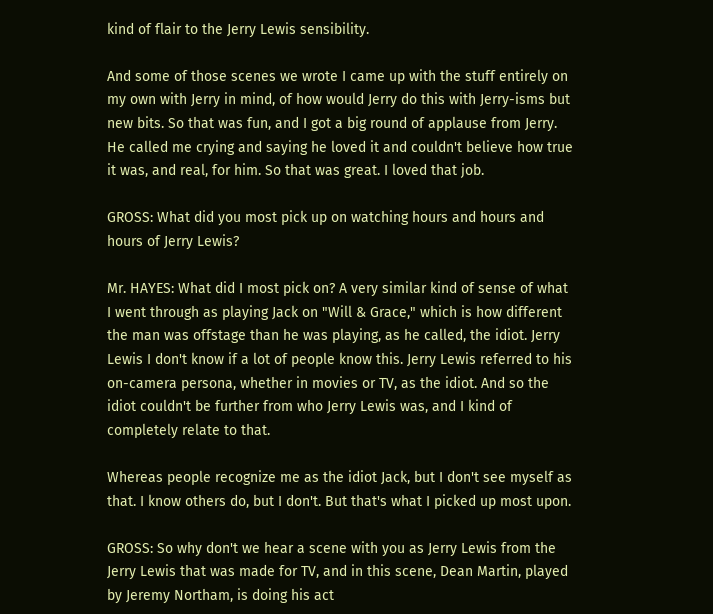kind of flair to the Jerry Lewis sensibility.

And some of those scenes we wrote I came up with the stuff entirely on my own with Jerry in mind, of how would Jerry do this with Jerry-isms but new bits. So that was fun, and I got a big round of applause from Jerry. He called me crying and saying he loved it and couldn't believe how true it was, and real, for him. So that was great. I loved that job.

GROSS: What did you most pick up on watching hours and hours and hours of Jerry Lewis?

Mr. HAYES: What did I most pick on? A very similar kind of sense of what I went through as playing Jack on "Will & Grace," which is how different the man was offstage than he was playing, as he called, the idiot. Jerry Lewis I don't know if a lot of people know this. Jerry Lewis referred to his on-camera persona, whether in movies or TV, as the idiot. And so the idiot couldn't be further from who Jerry Lewis was, and I kind of completely relate to that.

Whereas people recognize me as the idiot Jack, but I don't see myself as that. I know others do, but I don't. But that's what I picked up most upon.

GROSS: So why don't we hear a scene with you as Jerry Lewis from the Jerry Lewis that was made for TV, and in this scene, Dean Martin, played by Jeremy Northam, is doing his act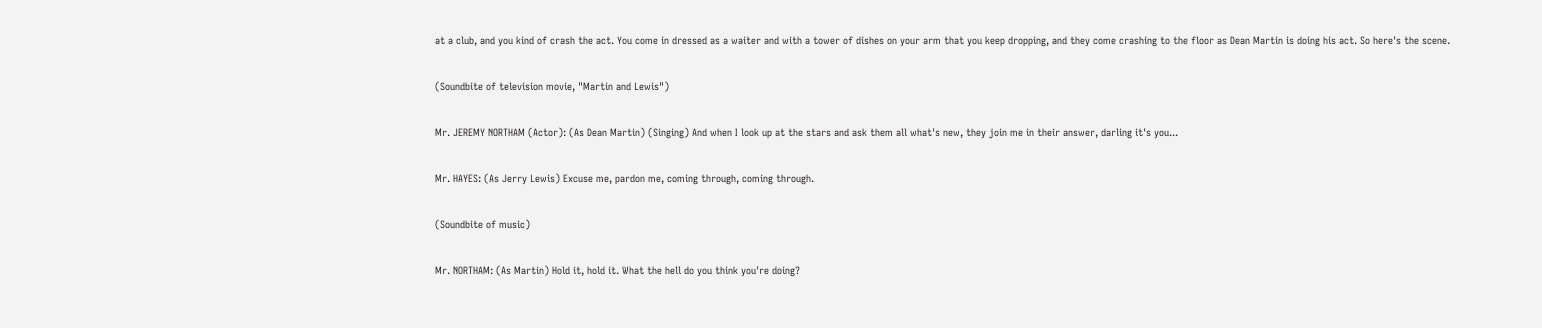at a club, and you kind of crash the act. You come in dressed as a waiter and with a tower of dishes on your arm that you keep dropping, and they come crashing to the floor as Dean Martin is doing his act. So here's the scene.

(Soundbite of television movie, "Martin and Lewis")

Mr. JEREMY NORTHAM (Actor): (As Dean Martin) (Singing) And when I look up at the stars and ask them all what's new, they join me in their answer, darling it's you...

Mr. HAYES: (As Jerry Lewis) Excuse me, pardon me, coming through, coming through.

(Soundbite of music)

Mr. NORTHAM: (As Martin) Hold it, hold it. What the hell do you think you're doing?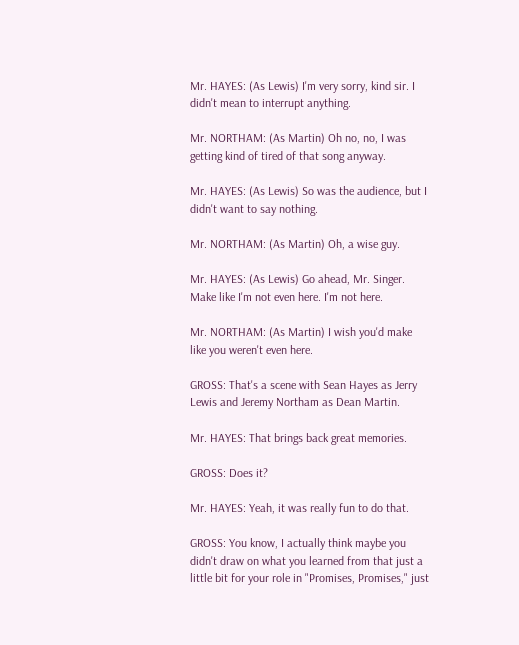Mr. HAYES: (As Lewis) I'm very sorry, kind sir. I didn't mean to interrupt anything.

Mr. NORTHAM: (As Martin) Oh no, no, I was getting kind of tired of that song anyway.

Mr. HAYES: (As Lewis) So was the audience, but I didn't want to say nothing.

Mr. NORTHAM: (As Martin) Oh, a wise guy.

Mr. HAYES: (As Lewis) Go ahead, Mr. Singer. Make like I'm not even here. I'm not here.

Mr. NORTHAM: (As Martin) I wish you'd make like you weren't even here.

GROSS: That's a scene with Sean Hayes as Jerry Lewis and Jeremy Northam as Dean Martin.

Mr. HAYES: That brings back great memories.

GROSS: Does it?

Mr. HAYES: Yeah, it was really fun to do that.

GROSS: You know, I actually think maybe you didn't draw on what you learned from that just a little bit for your role in "Promises, Promises," just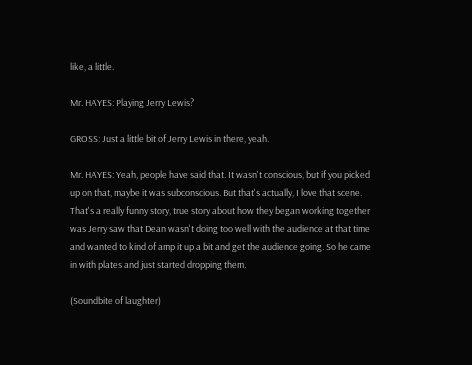like, a little.

Mr. HAYES: Playing Jerry Lewis?

GROSS: Just a little bit of Jerry Lewis in there, yeah.

Mr. HAYES: Yeah, people have said that. It wasn't conscious, but if you picked up on that, maybe it was subconscious. But that's actually, I love that scene. That's a really funny story, true story about how they began working together was Jerry saw that Dean wasn't doing too well with the audience at that time and wanted to kind of amp it up a bit and get the audience going. So he came in with plates and just started dropping them.

(Soundbite of laughter)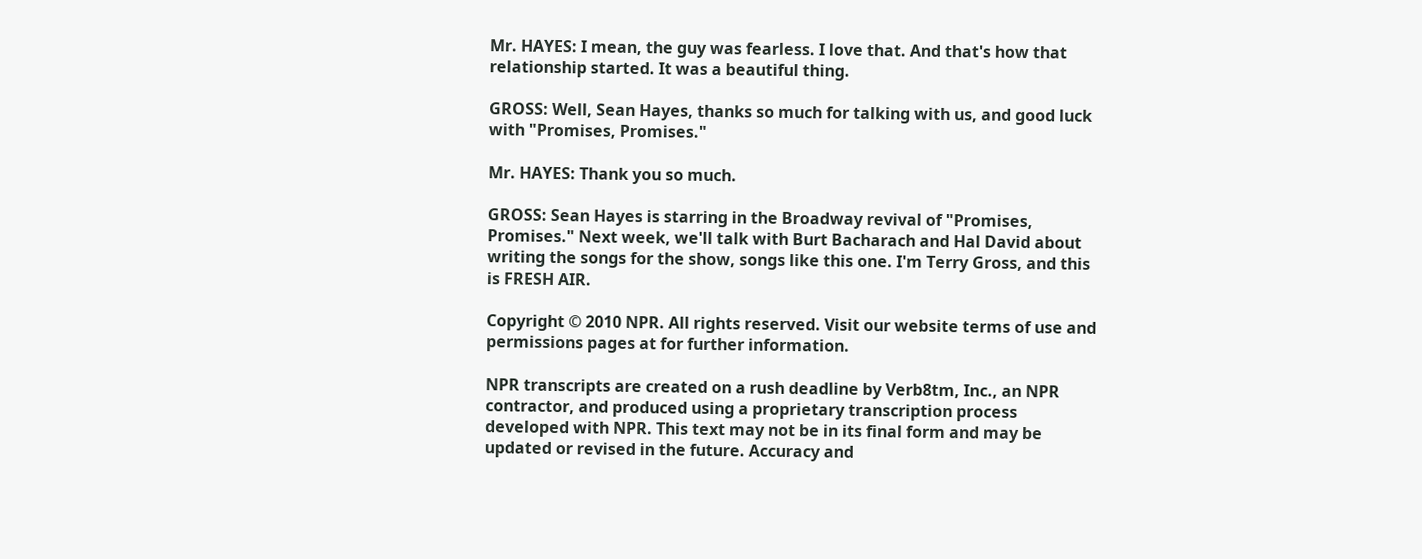Mr. HAYES: I mean, the guy was fearless. I love that. And that's how that relationship started. It was a beautiful thing.

GROSS: Well, Sean Hayes, thanks so much for talking with us, and good luck with "Promises, Promises."

Mr. HAYES: Thank you so much.

GROSS: Sean Hayes is starring in the Broadway revival of "Promises, Promises." Next week, we'll talk with Burt Bacharach and Hal David about writing the songs for the show, songs like this one. I'm Terry Gross, and this is FRESH AIR.

Copyright © 2010 NPR. All rights reserved. Visit our website terms of use and permissions pages at for further information.

NPR transcripts are created on a rush deadline by Verb8tm, Inc., an NPR contractor, and produced using a proprietary transcription process developed with NPR. This text may not be in its final form and may be updated or revised in the future. Accuracy and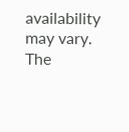availability may vary. The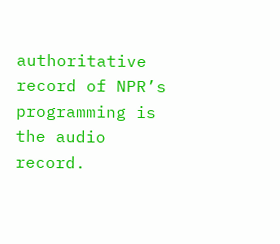authoritative record of NPR’s programming is the audio record.